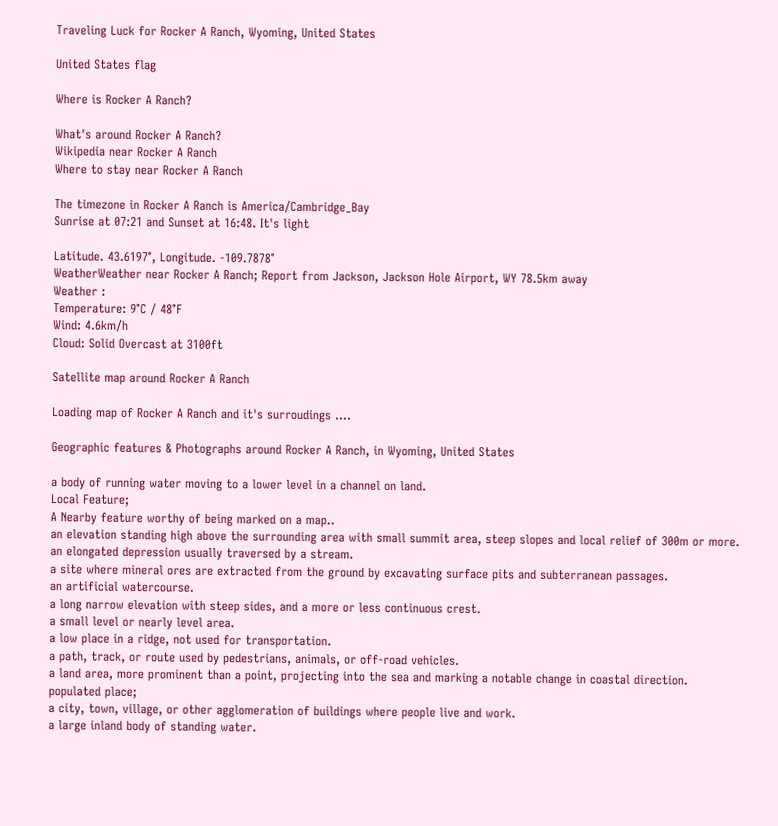Traveling Luck for Rocker A Ranch, Wyoming, United States

United States flag

Where is Rocker A Ranch?

What's around Rocker A Ranch?
Wikipedia near Rocker A Ranch
Where to stay near Rocker A Ranch

The timezone in Rocker A Ranch is America/Cambridge_Bay
Sunrise at 07:21 and Sunset at 16:48. It's light

Latitude. 43.6197°, Longitude. -109.7878°
WeatherWeather near Rocker A Ranch; Report from Jackson, Jackson Hole Airport, WY 78.5km away
Weather :
Temperature: 9°C / 48°F
Wind: 4.6km/h
Cloud: Solid Overcast at 3100ft

Satellite map around Rocker A Ranch

Loading map of Rocker A Ranch and it's surroudings ....

Geographic features & Photographs around Rocker A Ranch, in Wyoming, United States

a body of running water moving to a lower level in a channel on land.
Local Feature;
A Nearby feature worthy of being marked on a map..
an elevation standing high above the surrounding area with small summit area, steep slopes and local relief of 300m or more.
an elongated depression usually traversed by a stream.
a site where mineral ores are extracted from the ground by excavating surface pits and subterranean passages.
an artificial watercourse.
a long narrow elevation with steep sides, and a more or less continuous crest.
a small level or nearly level area.
a low place in a ridge, not used for transportation.
a path, track, or route used by pedestrians, animals, or off-road vehicles.
a land area, more prominent than a point, projecting into the sea and marking a notable change in coastal direction.
populated place;
a city, town, village, or other agglomeration of buildings where people live and work.
a large inland body of standing water.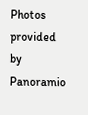Photos provided by Panoramio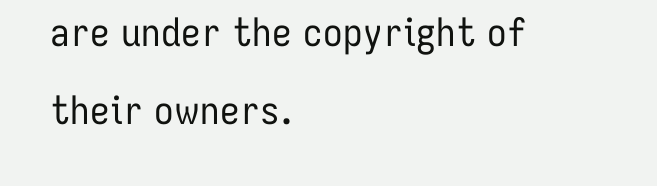are under the copyright of their owners.